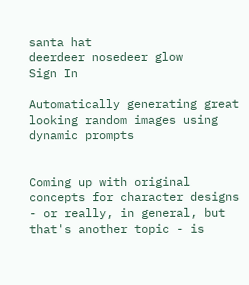santa hat
deerdeer nosedeer glow
Sign In

Automatically generating great looking random images using dynamic prompts


Coming up with original concepts for character designs - or really, in general, but that's another topic - is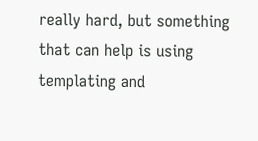really hard, but something that can help is using templating and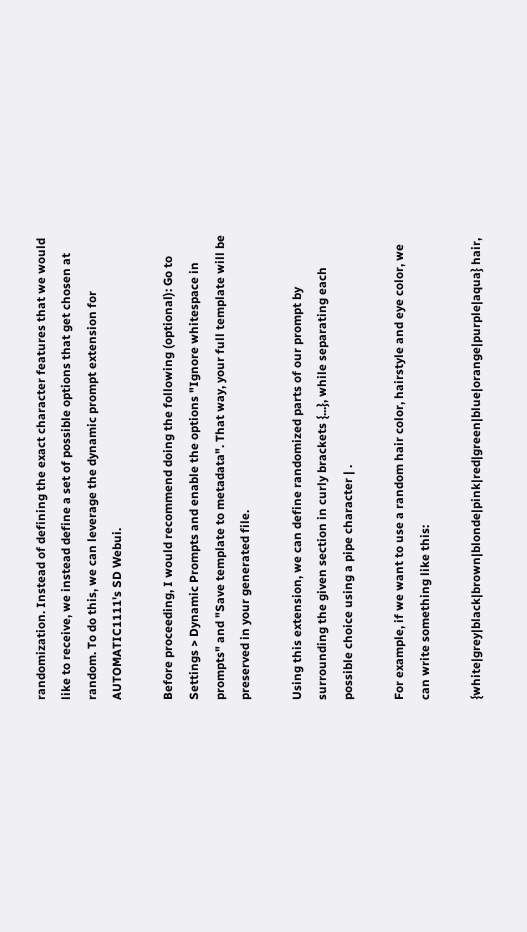randomization. Instead of defining the exact character features that we would like to receive, we instead define a set of possible options that get chosen at random. To do this, we can leverage the dynamic prompt extension for AUTOMATIC1111's SD Webui.

Before proceeding, I would recommend doing the following (optional): Go to Settings > Dynamic Prompts and enable the options "Ignore whitespace in prompts" and "Save template to metadata". That way, your full template will be preserved in your generated file.

Using this extension, we can define randomized parts of our prompt by surrounding the given section in curly brackets {...}, while separating each possible choice using a pipe character | .

For example, if we want to use a random hair color, hairstyle and eye color, we can write something like this:

{white|grey|black|brown|blonde|pink|red|green|blue|orange|purple|aqua} hair,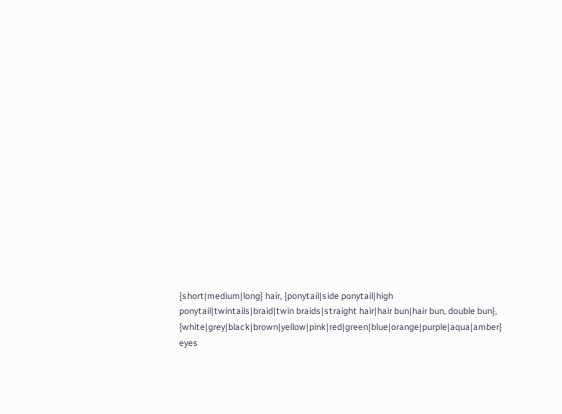{short|medium|long} hair, {ponytail|side ponytail|high ponytail|twintails|braid|twin braids|straight hair|hair bun|hair bun, double bun}, {white|grey|black|brown|yellow|pink|red|green|blue|orange|purple|aqua|amber} eyes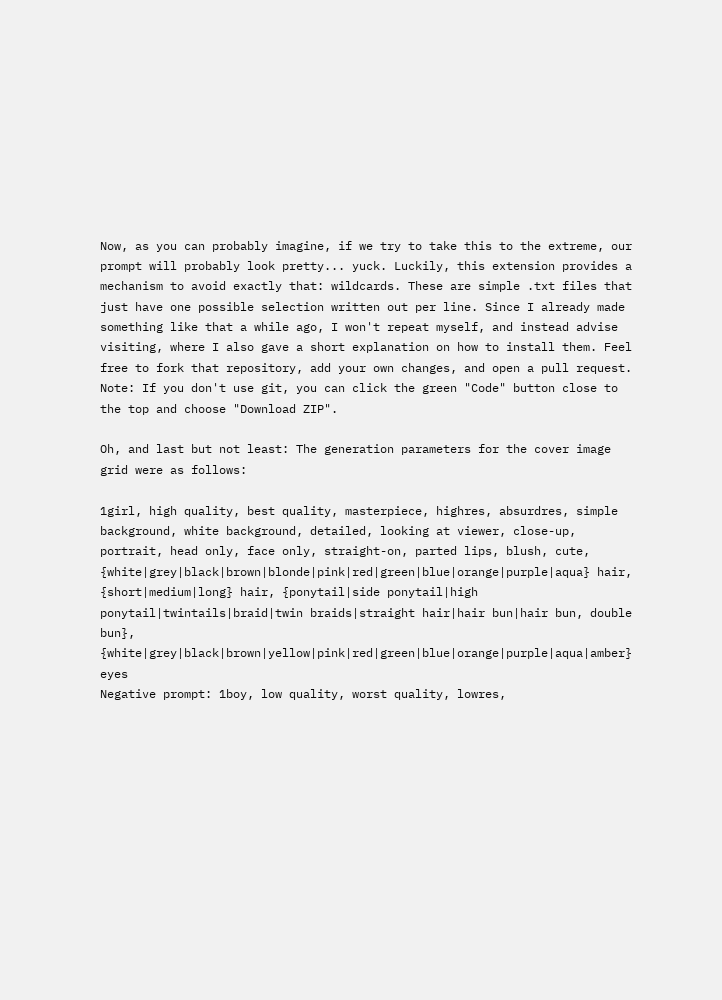Now, as you can probably imagine, if we try to take this to the extreme, our prompt will probably look pretty... yuck. Luckily, this extension provides a mechanism to avoid exactly that: wildcards. These are simple .txt files that just have one possible selection written out per line. Since I already made something like that a while ago, I won't repeat myself, and instead advise visiting, where I also gave a short explanation on how to install them. Feel free to fork that repository, add your own changes, and open a pull request. Note: If you don't use git, you can click the green "Code" button close to the top and choose "Download ZIP".

Oh, and last but not least: The generation parameters for the cover image grid were as follows:

1girl, high quality, best quality, masterpiece, highres, absurdres, simple background, white background, detailed, looking at viewer, close-up, portrait, head only, face only, straight-on, parted lips, blush, cute,
{white|grey|black|brown|blonde|pink|red|green|blue|orange|purple|aqua} hair, {short|medium|long} hair, {ponytail|side ponytail|high ponytail|twintails|braid|twin braids|straight hair|hair bun|hair bun, double bun}, {white|grey|black|brown|yellow|pink|red|green|blue|orange|purple|aqua|amber} eyes
Negative prompt: 1boy, low quality, worst quality, lowres,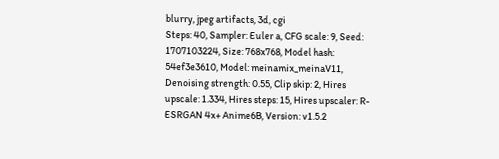blurry, jpeg artifacts, 3d, cgi
Steps: 40, Sampler: Euler a, CFG scale: 9, Seed: 1707103224, Size: 768x768, Model hash: 54ef3e3610, Model: meinamix_meinaV11, Denoising strength: 0.55, Clip skip: 2, Hires upscale: 1.334, Hires steps: 15, Hires upscaler: R-ESRGAN 4x+ Anime6B, Version: v1.5.2